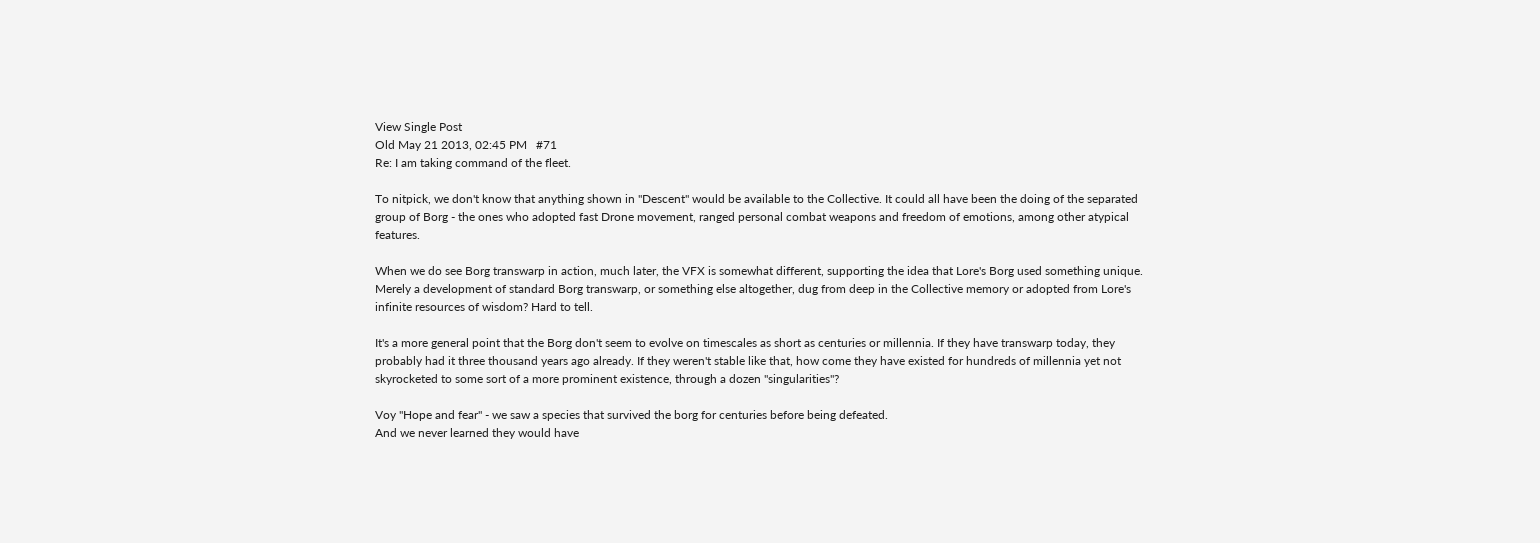View Single Post
Old May 21 2013, 02:45 PM   #71
Re: I am taking command of the fleet.

To nitpick, we don't know that anything shown in "Descent" would be available to the Collective. It could all have been the doing of the separated group of Borg - the ones who adopted fast Drone movement, ranged personal combat weapons and freedom of emotions, among other atypical features.

When we do see Borg transwarp in action, much later, the VFX is somewhat different, supporting the idea that Lore's Borg used something unique. Merely a development of standard Borg transwarp, or something else altogether, dug from deep in the Collective memory or adopted from Lore's infinite resources of wisdom? Hard to tell.

It's a more general point that the Borg don't seem to evolve on timescales as short as centuries or millennia. If they have transwarp today, they probably had it three thousand years ago already. If they weren't stable like that, how come they have existed for hundreds of millennia yet not skyrocketed to some sort of a more prominent existence, through a dozen "singularities"?

Voy "Hope and fear" - we saw a species that survived the borg for centuries before being defeated.
And we never learned they would have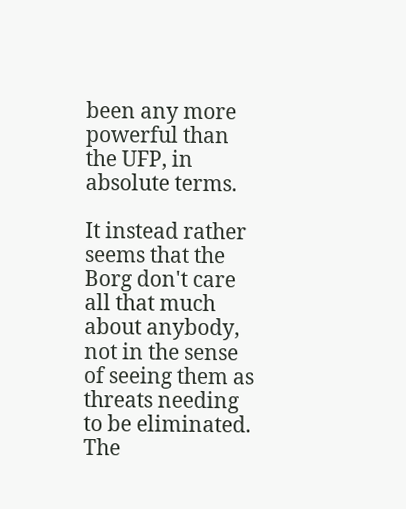been any more powerful than the UFP, in absolute terms.

It instead rather seems that the Borg don't care all that much about anybody, not in the sense of seeing them as threats needing to be eliminated. The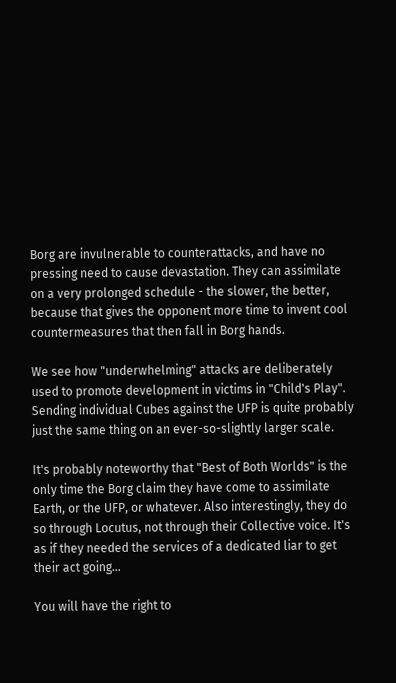Borg are invulnerable to counterattacks, and have no pressing need to cause devastation. They can assimilate on a very prolonged schedule - the slower, the better, because that gives the opponent more time to invent cool countermeasures that then fall in Borg hands.

We see how "underwhelming" attacks are deliberately used to promote development in victims in "Child's Play". Sending individual Cubes against the UFP is quite probably just the same thing on an ever-so-slightly larger scale.

It's probably noteworthy that "Best of Both Worlds" is the only time the Borg claim they have come to assimilate Earth, or the UFP, or whatever. Also interestingly, they do so through Locutus, not through their Collective voice. It's as if they needed the services of a dedicated liar to get their act going...

You will have the right to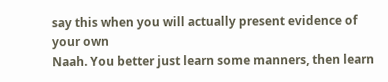say this when you will actually present evidence of your own
Naah. You better just learn some manners, then learn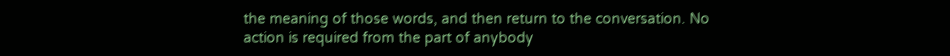the meaning of those words, and then return to the conversation. No action is required from the part of anybody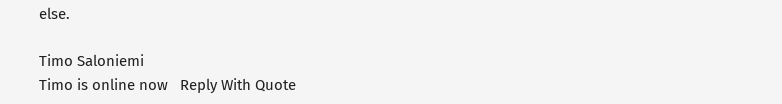else.

Timo Saloniemi
Timo is online now   Reply With Quote